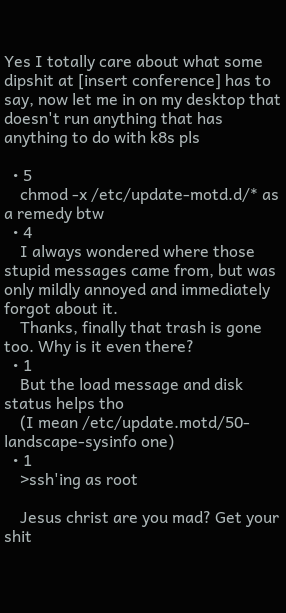Yes I totally care about what some dipshit at [insert conference] has to say, now let me in on my desktop that doesn't run anything that has anything to do with k8s pls

  • 5
    chmod -x /etc/update-motd.d/* as a remedy btw
  • 4
    I always wondered where those stupid messages came from, but was only mildly annoyed and immediately forgot about it.
    Thanks, finally that trash is gone too. Why is it even there?
  • 1
    But the load message and disk status helps tho
    (I mean /etc/update.motd/50-landscape-sysinfo one)
  • 1
    >ssh'ing as root

    Jesus christ are you mad? Get your shit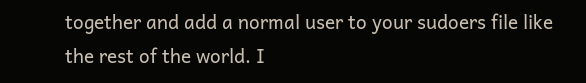together and add a normal user to your sudoers file like the rest of the world. I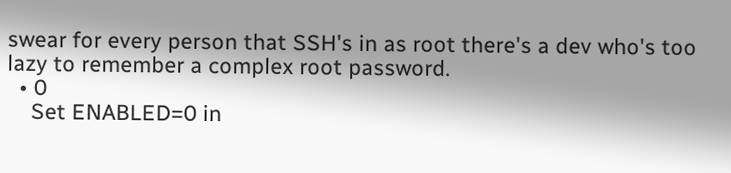swear for every person that SSH's in as root there's a dev who's too lazy to remember a complex root password.
  • 0
    Set ENABLED=0 in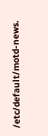/etc/default/motd-news.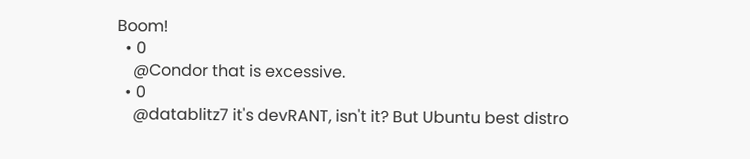Boom!
  • 0
    @Condor that is excessive.
  • 0
    @datablitz7 it's devRANT, isn't it? But Ubuntu best distro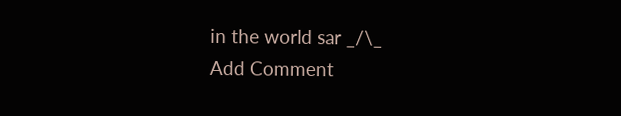in the world sar _/\_
Add Comment